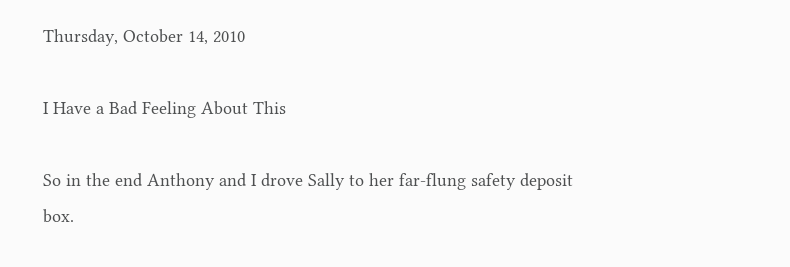Thursday, October 14, 2010

I Have a Bad Feeling About This

So in the end Anthony and I drove Sally to her far-flung safety deposit box.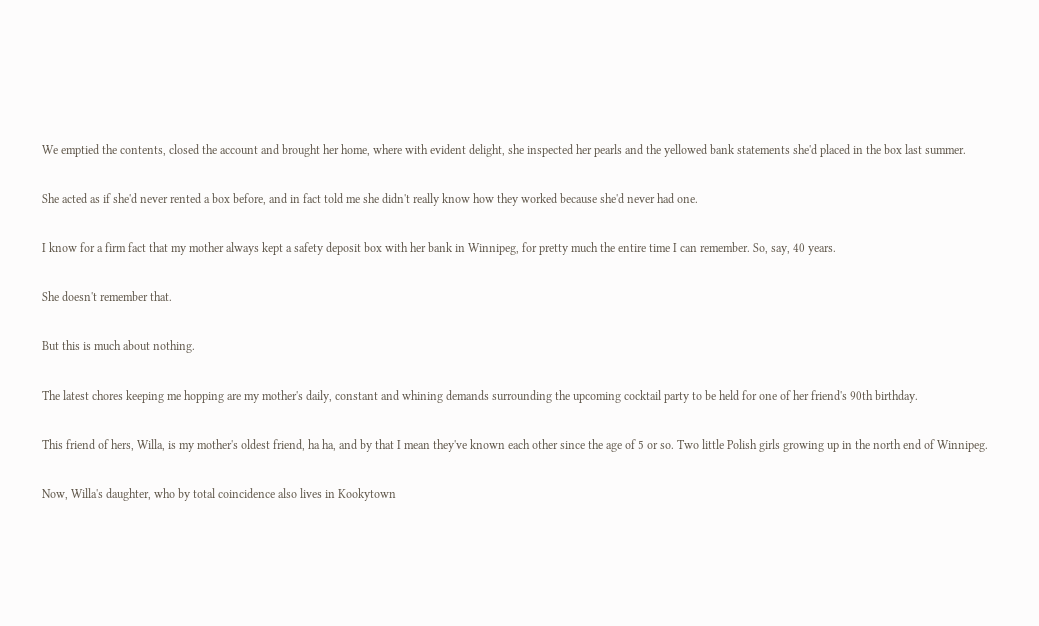We emptied the contents, closed the account and brought her home, where with evident delight, she inspected her pearls and the yellowed bank statements she'd placed in the box last summer.

She acted as if she'd never rented a box before, and in fact told me she didn't really know how they worked because she'd never had one.

I know for a firm fact that my mother always kept a safety deposit box with her bank in Winnipeg, for pretty much the entire time I can remember. So, say, 40 years.

She doesn't remember that.

But this is much about nothing.

The latest chores keeping me hopping are my mother's daily, constant and whining demands surrounding the upcoming cocktail party to be held for one of her friend's 90th birthday.

This friend of hers, Willa, is my mother's oldest friend, ha ha, and by that I mean they've known each other since the age of 5 or so. Two little Polish girls growing up in the north end of Winnipeg.

Now, Willa's daughter, who by total coincidence also lives in Kookytown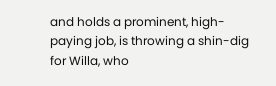and holds a prominent, high-paying job, is throwing a shin-dig for Willa, who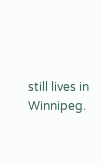still lives in Winnipeg.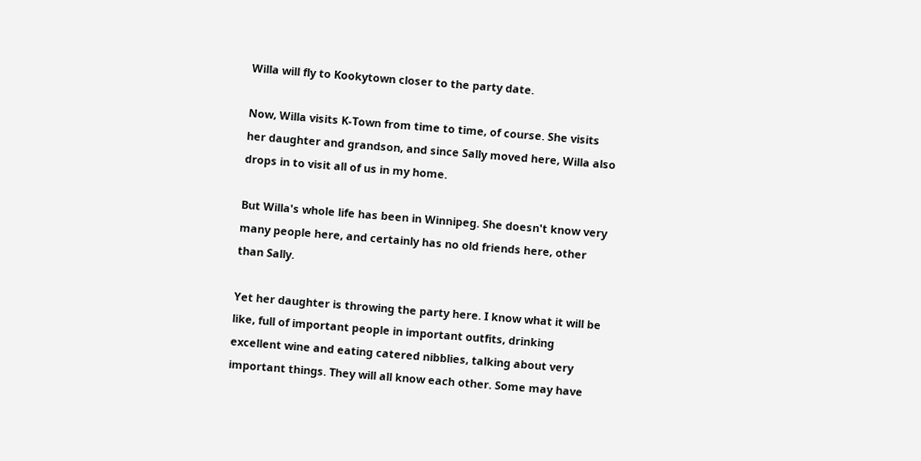Willa will fly to Kookytown closer to the party date.

Now, Willa visits K-Town from time to time, of course. She visits her daughter and grandson, and since Sally moved here, Willa also drops in to visit all of us in my home.

But Willa's whole life has been in Winnipeg. She doesn't know very many people here, and certainly has no old friends here, other than Sally.

Yet her daughter is throwing the party here. I know what it will be like, full of important people in important outfits, drinking excellent wine and eating catered nibblies, talking about very important things. They will all know each other. Some may have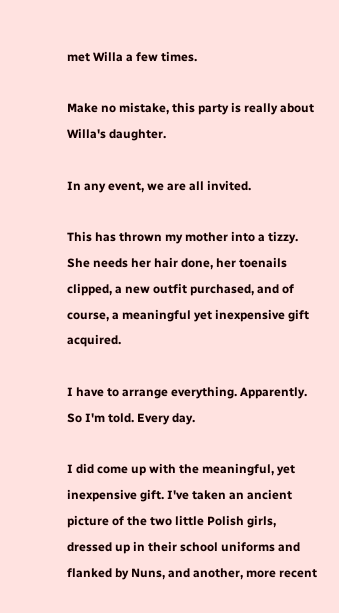met Willa a few times.

Make no mistake, this party is really about Willa's daughter.

In any event, we are all invited.

This has thrown my mother into a tizzy. She needs her hair done, her toenails clipped, a new outfit purchased, and of course, a meaningful yet inexpensive gift acquired.

I have to arrange everything. Apparently. So I'm told. Every day.

I did come up with the meaningful, yet inexpensive gift. I've taken an ancient picture of the two little Polish girls, dressed up in their school uniforms and flanked by Nuns, and another, more recent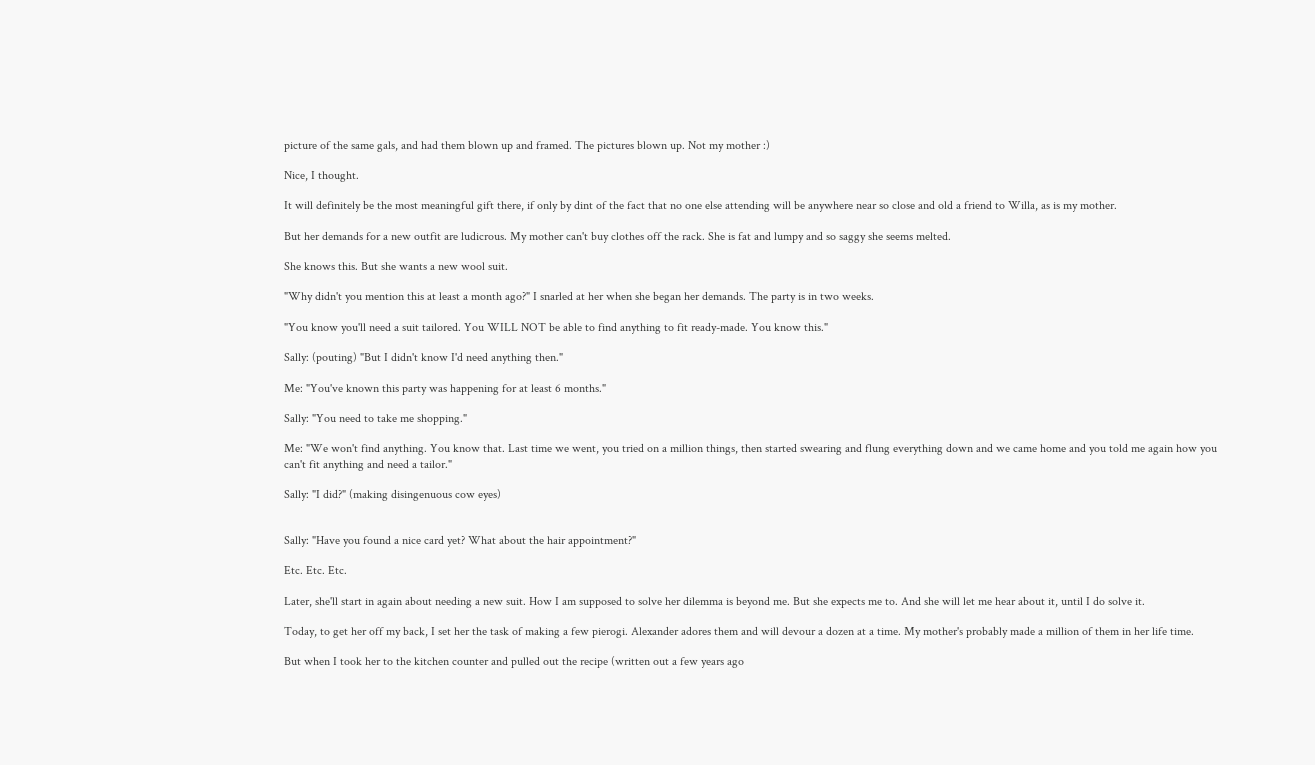picture of the same gals, and had them blown up and framed. The pictures blown up. Not my mother :)

Nice, I thought.

It will definitely be the most meaningful gift there, if only by dint of the fact that no one else attending will be anywhere near so close and old a friend to Willa, as is my mother.

But her demands for a new outfit are ludicrous. My mother can't buy clothes off the rack. She is fat and lumpy and so saggy she seems melted.

She knows this. But she wants a new wool suit.

"Why didn't you mention this at least a month ago?" I snarled at her when she began her demands. The party is in two weeks.

"You know you'll need a suit tailored. You WILL NOT be able to find anything to fit ready-made. You know this."

Sally: (pouting) "But I didn't know I'd need anything then."

Me: "You've known this party was happening for at least 6 months."

Sally: "You need to take me shopping."

Me: "We won't find anything. You know that. Last time we went, you tried on a million things, then started swearing and flung everything down and we came home and you told me again how you can't fit anything and need a tailor."

Sally: "I did?" (making disingenuous cow eyes)


Sally: "Have you found a nice card yet? What about the hair appointment?"

Etc. Etc. Etc.

Later, she'll start in again about needing a new suit. How I am supposed to solve her dilemma is beyond me. But she expects me to. And she will let me hear about it, until I do solve it.

Today, to get her off my back, I set her the task of making a few pierogi. Alexander adores them and will devour a dozen at a time. My mother's probably made a million of them in her life time.

But when I took her to the kitchen counter and pulled out the recipe (written out a few years ago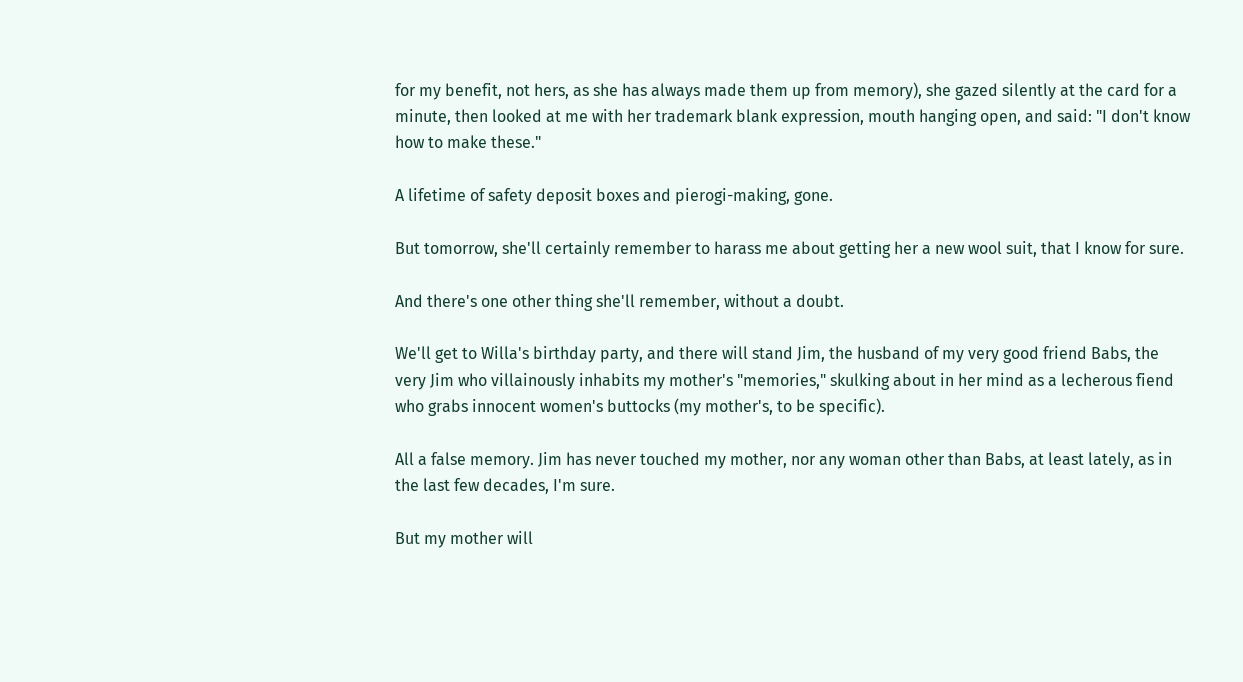for my benefit, not hers, as she has always made them up from memory), she gazed silently at the card for a minute, then looked at me with her trademark blank expression, mouth hanging open, and said: "I don't know how to make these."

A lifetime of safety deposit boxes and pierogi-making, gone.

But tomorrow, she'll certainly remember to harass me about getting her a new wool suit, that I know for sure.

And there's one other thing she'll remember, without a doubt.

We'll get to Willa's birthday party, and there will stand Jim, the husband of my very good friend Babs, the very Jim who villainously inhabits my mother's "memories," skulking about in her mind as a lecherous fiend who grabs innocent women's buttocks (my mother's, to be specific).

All a false memory. Jim has never touched my mother, nor any woman other than Babs, at least lately, as in the last few decades, I'm sure.

But my mother will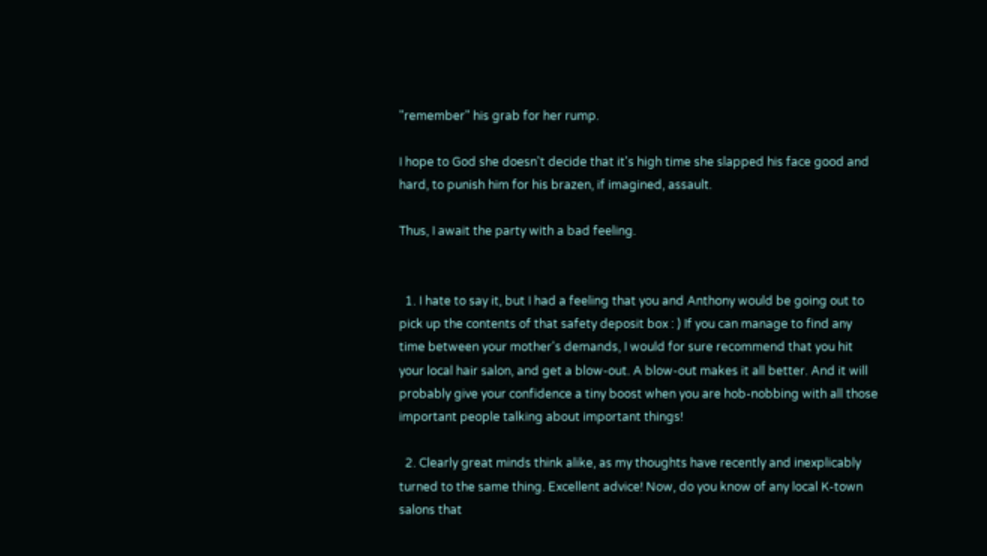"remember" his grab for her rump.

I hope to God she doesn't decide that it's high time she slapped his face good and hard, to punish him for his brazen, if imagined, assault.

Thus, I await the party with a bad feeling.


  1. I hate to say it, but I had a feeling that you and Anthony would be going out to pick up the contents of that safety deposit box : ) If you can manage to find any time between your mother's demands, I would for sure recommend that you hit your local hair salon, and get a blow-out. A blow-out makes it all better. And it will probably give your confidence a tiny boost when you are hob-nobbing with all those important people talking about important things!

  2. Clearly great minds think alike, as my thoughts have recently and inexplicably turned to the same thing. Excellent advice! Now, do you know of any local K-town salons that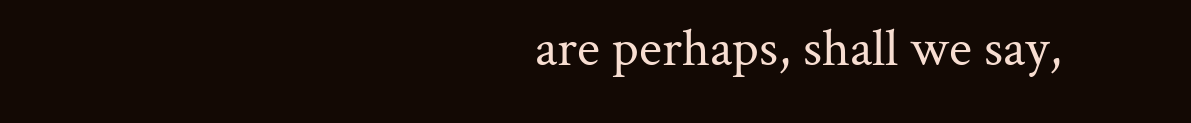are perhaps, shall we say,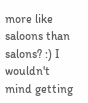more like saloons than salons? :) I wouldn't mind getting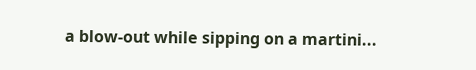a blow-out while sipping on a martini...